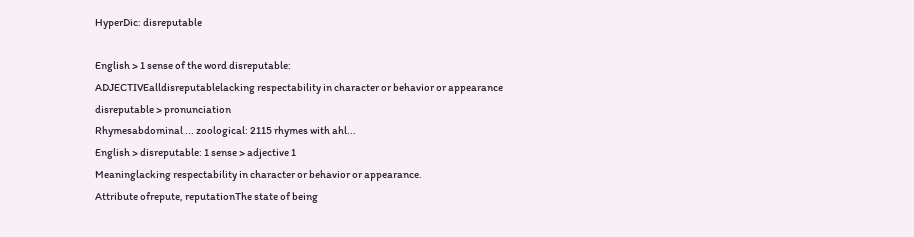HyperDic: disreputable

English > 1 sense of the word disreputable:
ADJECTIVEalldisreputablelacking respectability in character or behavior or appearance
disreputable > pronunciation
Rhymesabdominal ... zoological: 2115 rhymes with ahl...
English > disreputable: 1 sense > adjective 1
Meaninglacking respectability in character or behavior or appearance.
Attribute ofrepute, reputationThe state of being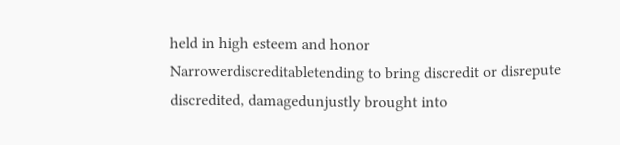held in high esteem and honor
Narrowerdiscreditabletending to bring discredit or disrepute
discredited, damagedunjustly brought into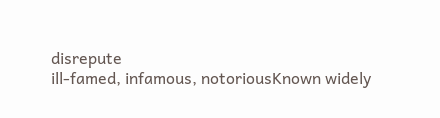disrepute
ill-famed, infamous, notoriousKnown widely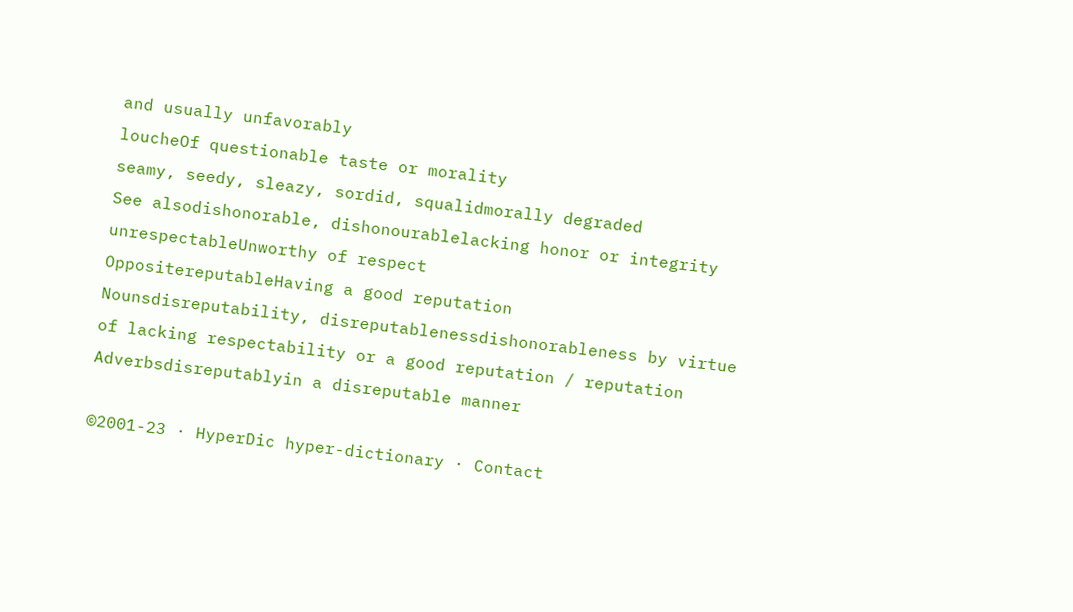and usually unfavorably
loucheOf questionable taste or morality
seamy, seedy, sleazy, sordid, squalidmorally degraded
See alsodishonorable, dishonourablelacking honor or integrity
unrespectableUnworthy of respect
OppositereputableHaving a good reputation
Nounsdisreputability, disreputablenessdishonorableness by virtue of lacking respectability or a good reputation / reputation
Adverbsdisreputablyin a disreputable manner

©2001-23 · HyperDic hyper-dictionary · Contact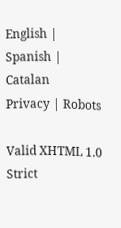English | Spanish | Catalan
Privacy | Robots

Valid XHTML 1.0 Strict